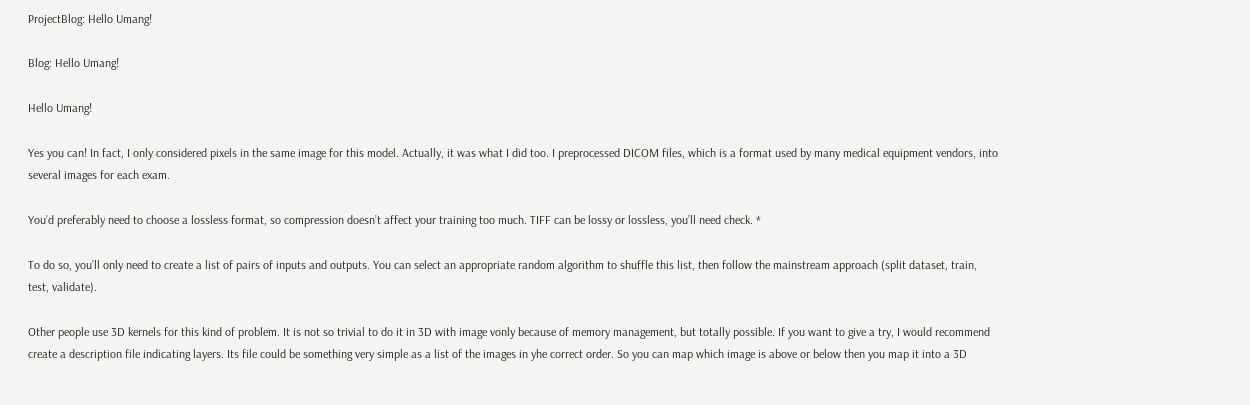ProjectBlog: Hello Umang!

Blog: Hello Umang!

Hello Umang!

Yes you can! In fact, I only considered pixels in the same image for this model. Actually, it was what I did too. I preprocessed DICOM files, which is a format used by many medical equipment vendors, into several images for each exam.

You’d preferably need to choose a lossless format, so compression doesn’t affect your training too much. TIFF can be lossy or lossless, you’ll need check. *

To do so, you’ll only need to create a list of pairs of inputs and outputs. You can select an appropriate random algorithm to shuffle this list, then follow the mainstream approach (split dataset, train, test, validate).

Other people use 3D kernels for this kind of problem. It is not so trivial to do it in 3D with image vonly because of memory management, but totally possible. If you want to give a try, I would recommend create a description file indicating layers. Its file could be something very simple as a list of the images in yhe correct order. So you can map which image is above or below then you map it into a 3D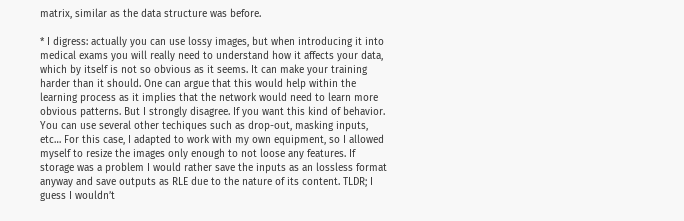matrix, similar as the data structure was before.

* I digress: actually you can use lossy images, but when introducing it into medical exams you will really need to understand how it affects your data, which by itself is not so obvious as it seems. It can make your training harder than it should. One can argue that this would help within the learning process as it implies that the network would need to learn more obvious patterns. But I strongly disagree. If you want this kind of behavior. You can use several other techiques such as drop-out, masking inputs, etc… For this case, I adapted to work with my own equipment, so I allowed myself to resize the images only enough to not loose any features. If storage was a problem I would rather save the inputs as an lossless format anyway and save outputs as RLE due to the nature of its content. TLDR; I guess I wouldn’t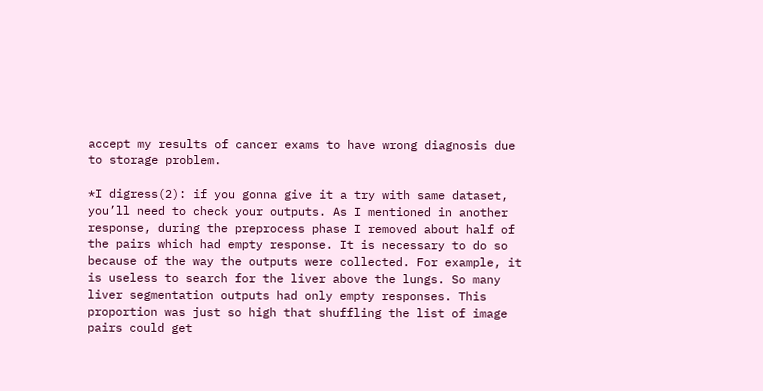accept my results of cancer exams to have wrong diagnosis due to storage problem.

*I digress(2): if you gonna give it a try with same dataset, you’ll need to check your outputs. As I mentioned in another response, during the preprocess phase I removed about half of the pairs which had empty response. It is necessary to do so because of the way the outputs were collected. For example, it is useless to search for the liver above the lungs. So many liver segmentation outputs had only empty responses. This proportion was just so high that shuffling the list of image pairs could get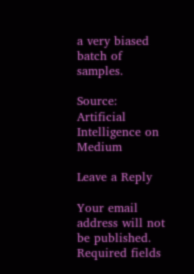a very biased batch of samples.

Source: Artificial Intelligence on Medium

Leave a Reply

Your email address will not be published. Required fields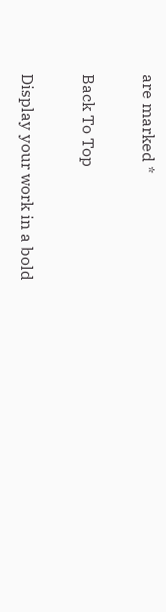are marked *

Back To Top

Display your work in a bold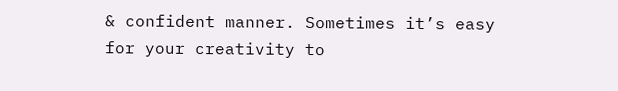& confident manner. Sometimes it’s easy for your creativity to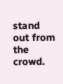stand out from the crowd.